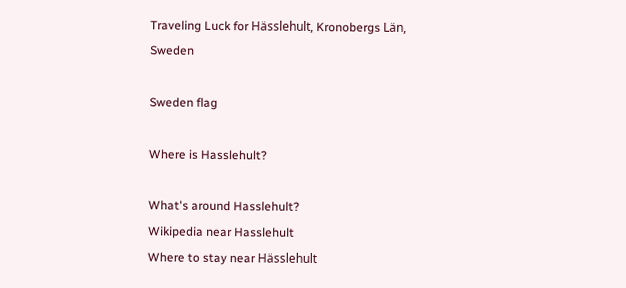Traveling Luck for Hässlehult, Kronobergs Län, Sweden

Sweden flag

Where is Hasslehult?

What's around Hasslehult?
Wikipedia near Hasslehult
Where to stay near Hässlehult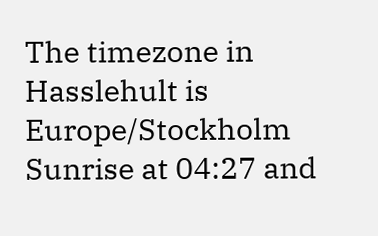The timezone in Hasslehult is Europe/Stockholm
Sunrise at 04:27 and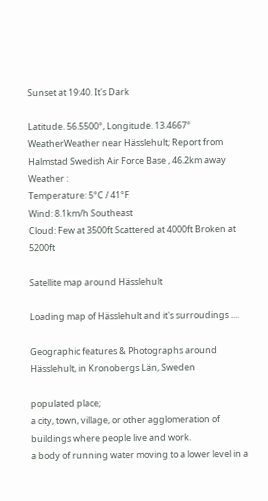Sunset at 19:40. It's Dark

Latitude. 56.5500°, Longitude. 13.4667°
WeatherWeather near Hässlehult; Report from Halmstad Swedish Air Force Base , 46.2km away
Weather :
Temperature: 5°C / 41°F
Wind: 8.1km/h Southeast
Cloud: Few at 3500ft Scattered at 4000ft Broken at 5200ft

Satellite map around Hässlehult

Loading map of Hässlehult and it's surroudings ....

Geographic features & Photographs around Hässlehult, in Kronobergs Län, Sweden

populated place;
a city, town, village, or other agglomeration of buildings where people live and work.
a body of running water moving to a lower level in a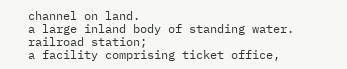channel on land.
a large inland body of standing water.
railroad station;
a facility comprising ticket office,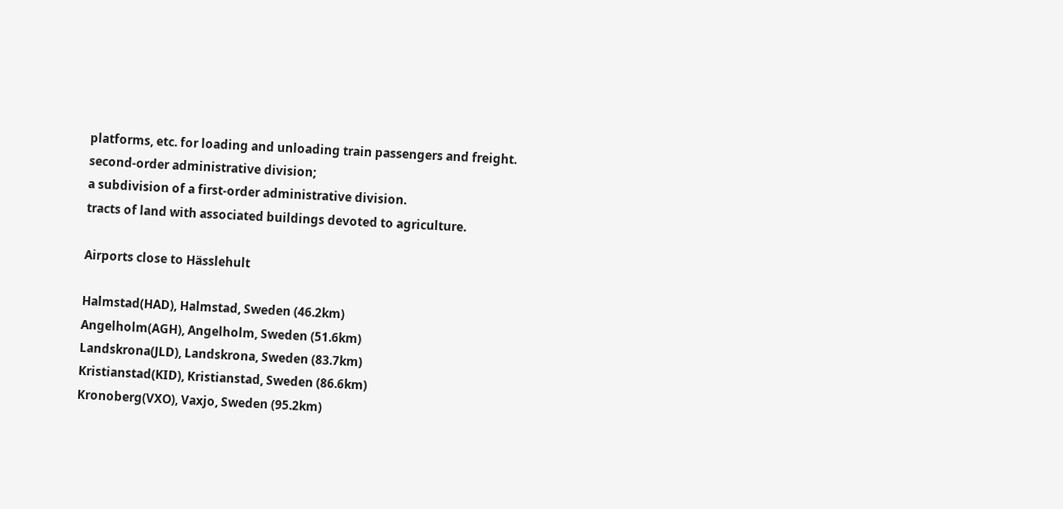platforms, etc. for loading and unloading train passengers and freight.
second-order administrative division;
a subdivision of a first-order administrative division.
tracts of land with associated buildings devoted to agriculture.

Airports close to Hässlehult

Halmstad(HAD), Halmstad, Sweden (46.2km)
Angelholm(AGH), Angelholm, Sweden (51.6km)
Landskrona(JLD), Landskrona, Sweden (83.7km)
Kristianstad(KID), Kristianstad, Sweden (86.6km)
Kronoberg(VXO), Vaxjo, Sweden (95.2km)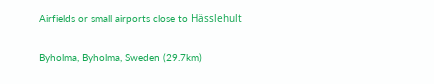Airfields or small airports close to Hässlehult

Byholma, Byholma, Sweden (29.7km)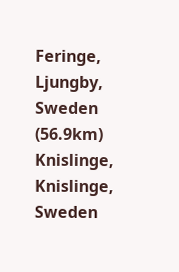Feringe, Ljungby, Sweden (56.9km)
Knislinge, Knislinge, Sweden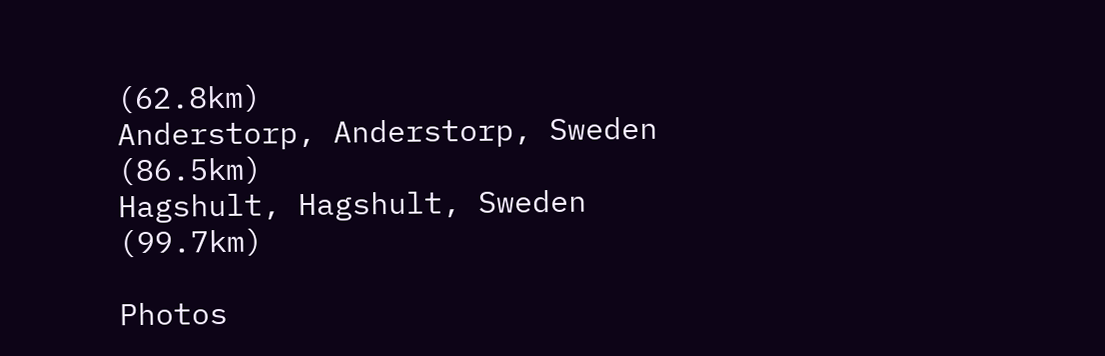(62.8km)
Anderstorp, Anderstorp, Sweden (86.5km)
Hagshult, Hagshult, Sweden (99.7km)

Photos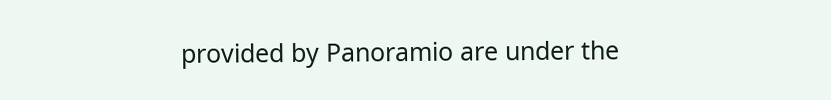provided by Panoramio are under the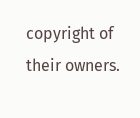copyright of their owners.